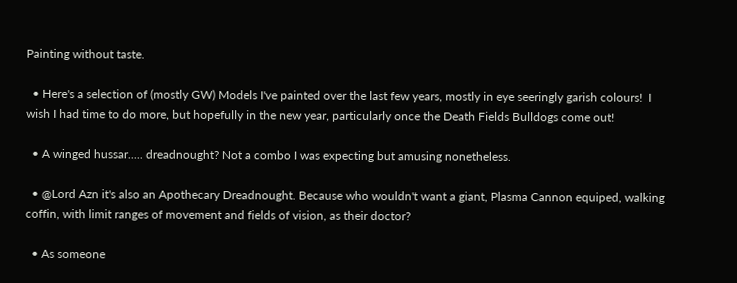Painting without taste.

  • Here's a selection of (mostly GW) Models I've painted over the last few years, mostly in eye seeringly garish colours!  I wish I had time to do more, but hopefully in the new year, particularly once the Death Fields Bulldogs come out!

  • A winged hussar..... dreadnought? Not a combo I was expecting but amusing nonetheless.

  • @Lord Azn it's also an Apothecary Dreadnought. Because who wouldn't want a giant, Plasma Cannon equiped, walking coffin, with limit ranges of movement and fields of vision, as their doctor?

  • As someone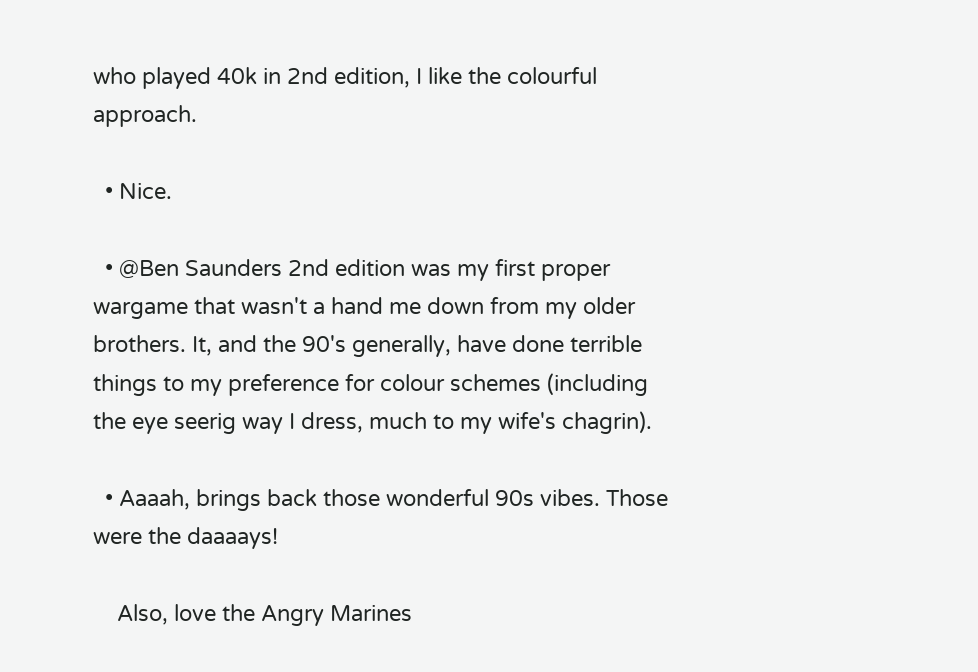who played 40k in 2nd edition, I like the colourful approach.

  • Nice.

  • @Ben Saunders 2nd edition was my first proper wargame that wasn't a hand me down from my older brothers. It, and the 90's generally, have done terrible things to my preference for colour schemes (including the eye seerig way I dress, much to my wife's chagrin).

  • Aaaah, brings back those wonderful 90s vibes. Those were the daaaays!

    Also, love the Angry Marines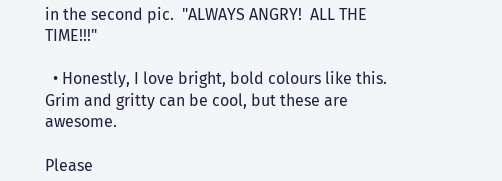in the second pic.  "ALWAYS ANGRY!  ALL THE TIME!!!"

  • Honestly, I love bright, bold colours like this. Grim and gritty can be cool, but these are awesome.

Please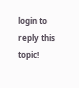login to reply this topic!